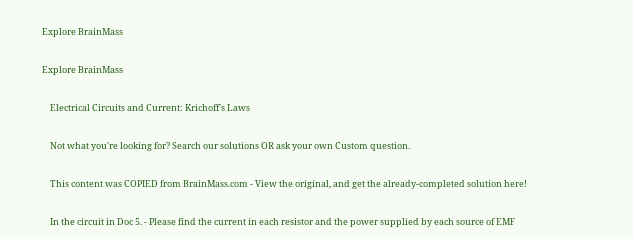Explore BrainMass

Explore BrainMass

    Electrical Circuits and Current: Krichoff's Laws

    Not what you're looking for? Search our solutions OR ask your own Custom question.

    This content was COPIED from BrainMass.com - View the original, and get the already-completed solution here!

    In the circuit in Doc 5. - Please find the current in each resistor and the power supplied by each source of EMF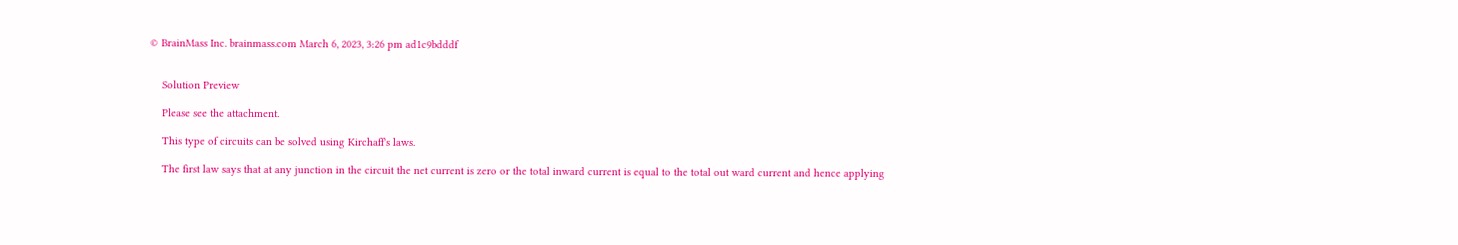© BrainMass Inc. brainmass.com March 6, 2023, 3:26 pm ad1c9bdddf


    Solution Preview

    Please see the attachment.

    This type of circuits can be solved using Kirchaff's laws.

    The first law says that at any junction in the circuit the net current is zero or the total inward current is equal to the total out ward current and hence applying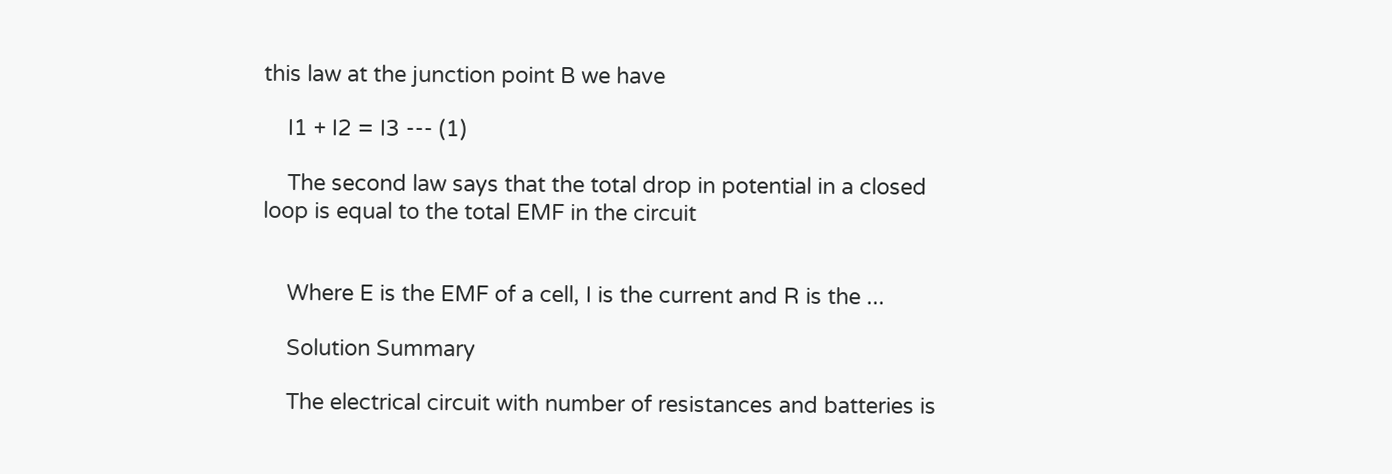this law at the junction point B we have

    I1 + I2 = I3 --- (1)

    The second law says that the total drop in potential in a closed loop is equal to the total EMF in the circuit


    Where E is the EMF of a cell, I is the current and R is the ...

    Solution Summary

    The electrical circuit with number of resistances and batteries is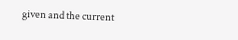given and the current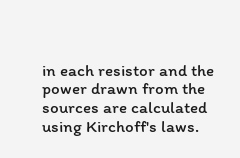in each resistor and the power drawn from the sources are calculated using Kirchoff's laws.